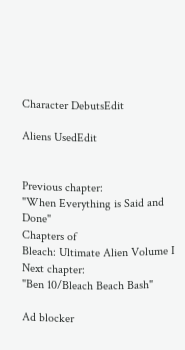Character DebutsEdit

Aliens UsedEdit


Previous chapter:
"When Everything is Said and Done"
Chapters of
Bleach: Ultimate Alien Volume I
Next chapter:
"Ben 10/Bleach Beach Bash"

Ad blocker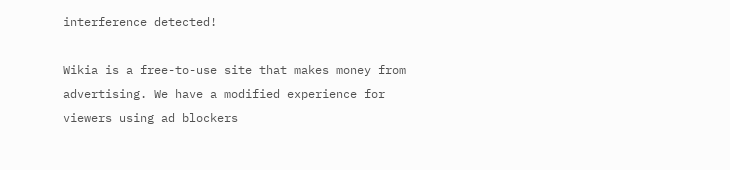interference detected!

Wikia is a free-to-use site that makes money from advertising. We have a modified experience for viewers using ad blockers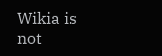Wikia is not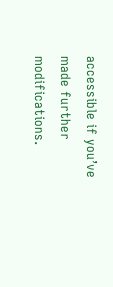accessible if you’ve made further modifications.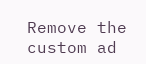Remove the custom ad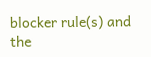blocker rule(s) and the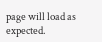page will load as expected.